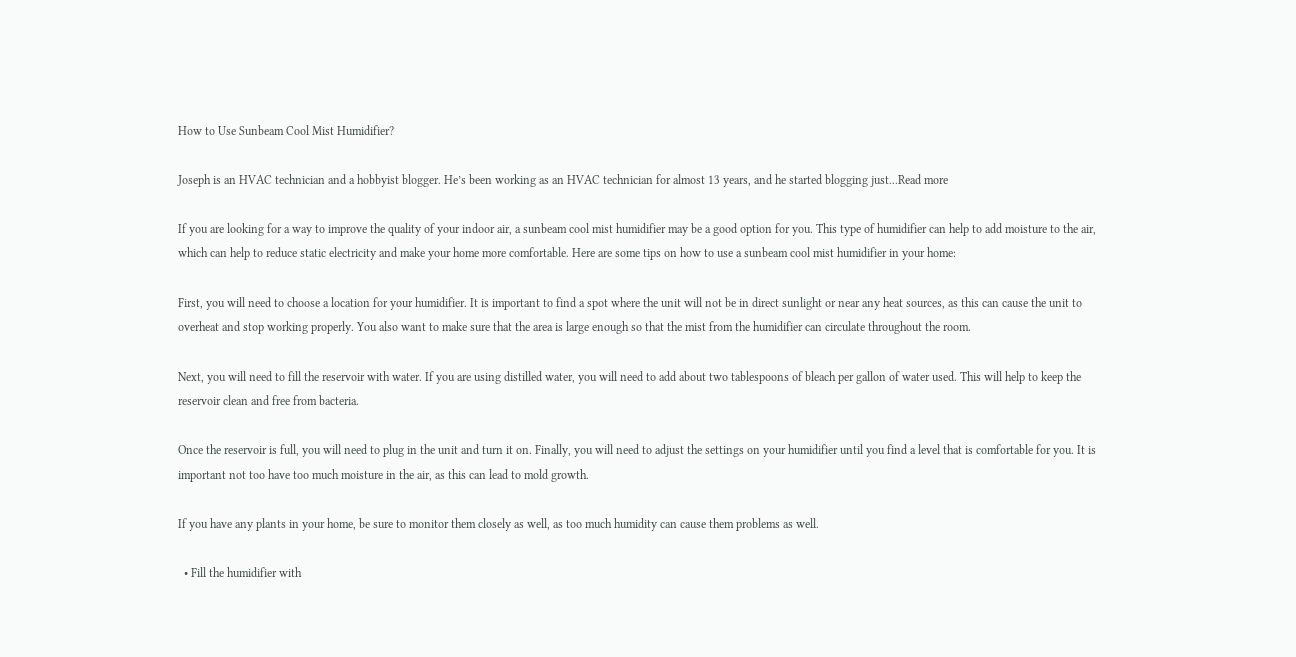How to Use Sunbeam Cool Mist Humidifier?

Joseph is an HVAC technician and a hobbyist blogger. He’s been working as an HVAC technician for almost 13 years, and he started blogging just...Read more

If you are looking for a way to improve the quality of your indoor air, a sunbeam cool mist humidifier may be a good option for you. This type of humidifier can help to add moisture to the air, which can help to reduce static electricity and make your home more comfortable. Here are some tips on how to use a sunbeam cool mist humidifier in your home:

First, you will need to choose a location for your humidifier. It is important to find a spot where the unit will not be in direct sunlight or near any heat sources, as this can cause the unit to overheat and stop working properly. You also want to make sure that the area is large enough so that the mist from the humidifier can circulate throughout the room.

Next, you will need to fill the reservoir with water. If you are using distilled water, you will need to add about two tablespoons of bleach per gallon of water used. This will help to keep the reservoir clean and free from bacteria.

Once the reservoir is full, you will need to plug in the unit and turn it on. Finally, you will need to adjust the settings on your humidifier until you find a level that is comfortable for you. It is important not too have too much moisture in the air, as this can lead to mold growth.

If you have any plants in your home, be sure to monitor them closely as well, as too much humidity can cause them problems as well.

  • Fill the humidifier with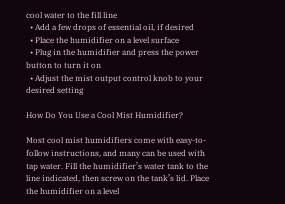cool water to the fill line
  • Add a few drops of essential oil, if desired
  • Place the humidifier on a level surface
  • Plug in the humidifier and press the power button to turn it on
  • Adjust the mist output control knob to your desired setting

How Do You Use a Cool Mist Humidifier?

Most cool mist humidifiers come with easy-to-follow instructions, and many can be used with tap water. Fill the humidifier’s water tank to the line indicated, then screw on the tank’s lid. Place the humidifier on a level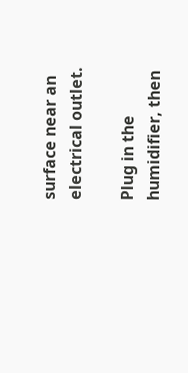surface near an electrical outlet.

Plug in the humidifier, then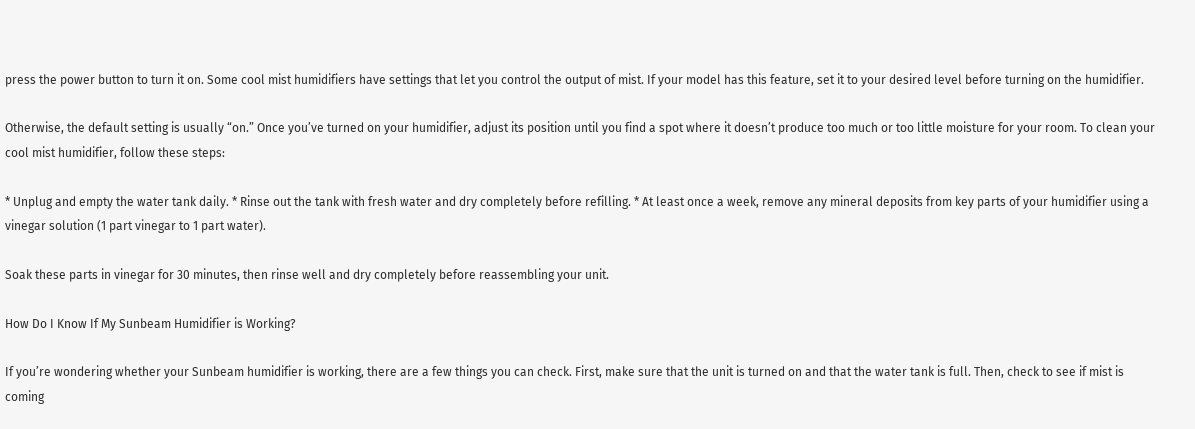press the power button to turn it on. Some cool mist humidifiers have settings that let you control the output of mist. If your model has this feature, set it to your desired level before turning on the humidifier.

Otherwise, the default setting is usually “on.” Once you’ve turned on your humidifier, adjust its position until you find a spot where it doesn’t produce too much or too little moisture for your room. To clean your cool mist humidifier, follow these steps:

* Unplug and empty the water tank daily. * Rinse out the tank with fresh water and dry completely before refilling. * At least once a week, remove any mineral deposits from key parts of your humidifier using a vinegar solution (1 part vinegar to 1 part water).

Soak these parts in vinegar for 30 minutes, then rinse well and dry completely before reassembling your unit.

How Do I Know If My Sunbeam Humidifier is Working?

If you’re wondering whether your Sunbeam humidifier is working, there are a few things you can check. First, make sure that the unit is turned on and that the water tank is full. Then, check to see if mist is coming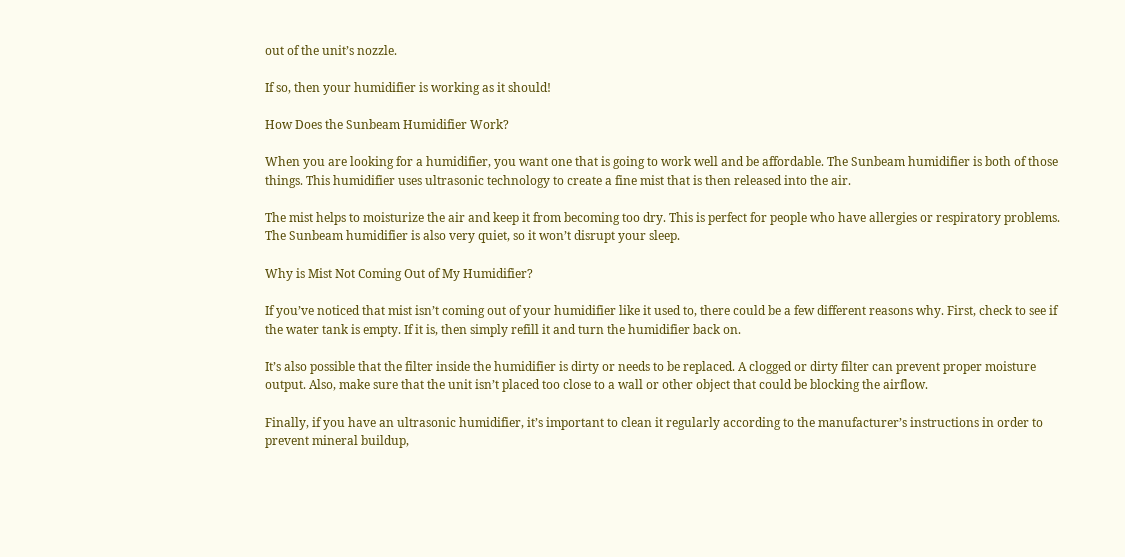out of the unit’s nozzle.

If so, then your humidifier is working as it should!

How Does the Sunbeam Humidifier Work?

When you are looking for a humidifier, you want one that is going to work well and be affordable. The Sunbeam humidifier is both of those things. This humidifier uses ultrasonic technology to create a fine mist that is then released into the air.

The mist helps to moisturize the air and keep it from becoming too dry. This is perfect for people who have allergies or respiratory problems. The Sunbeam humidifier is also very quiet, so it won’t disrupt your sleep.

Why is Mist Not Coming Out of My Humidifier?

If you’ve noticed that mist isn’t coming out of your humidifier like it used to, there could be a few different reasons why. First, check to see if the water tank is empty. If it is, then simply refill it and turn the humidifier back on.

It’s also possible that the filter inside the humidifier is dirty or needs to be replaced. A clogged or dirty filter can prevent proper moisture output. Also, make sure that the unit isn’t placed too close to a wall or other object that could be blocking the airflow.

Finally, if you have an ultrasonic humidifier, it’s important to clean it regularly according to the manufacturer’s instructions in order to prevent mineral buildup,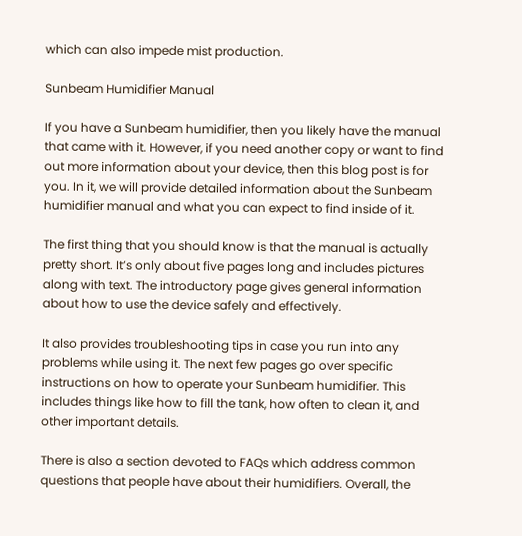which can also impede mist production.

Sunbeam Humidifier Manual

If you have a Sunbeam humidifier, then you likely have the manual that came with it. However, if you need another copy or want to find out more information about your device, then this blog post is for you. In it, we will provide detailed information about the Sunbeam humidifier manual and what you can expect to find inside of it.

The first thing that you should know is that the manual is actually pretty short. It’s only about five pages long and includes pictures along with text. The introductory page gives general information about how to use the device safely and effectively.

It also provides troubleshooting tips in case you run into any problems while using it. The next few pages go over specific instructions on how to operate your Sunbeam humidifier. This includes things like how to fill the tank, how often to clean it, and other important details.

There is also a section devoted to FAQs which address common questions that people have about their humidifiers. Overall, the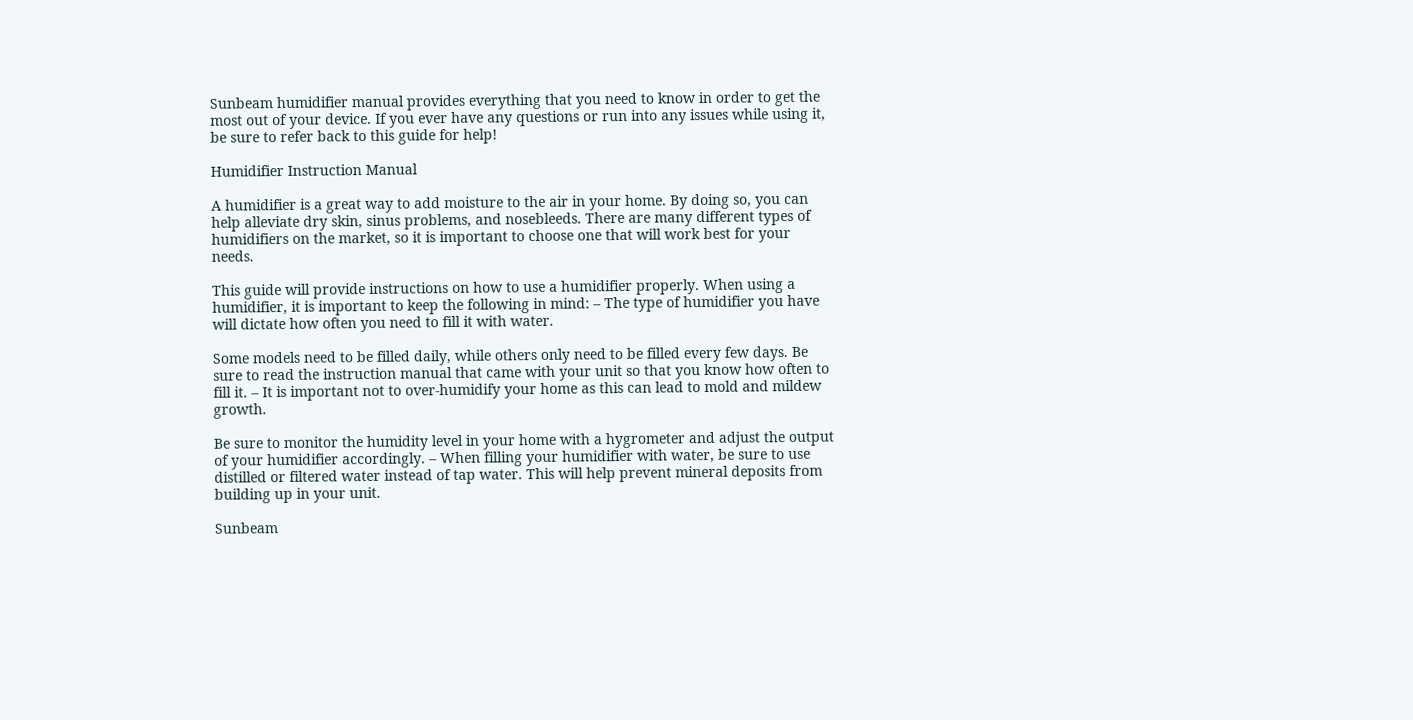Sunbeam humidifier manual provides everything that you need to know in order to get the most out of your device. If you ever have any questions or run into any issues while using it, be sure to refer back to this guide for help!

Humidifier Instruction Manual

A humidifier is a great way to add moisture to the air in your home. By doing so, you can help alleviate dry skin, sinus problems, and nosebleeds. There are many different types of humidifiers on the market, so it is important to choose one that will work best for your needs.

This guide will provide instructions on how to use a humidifier properly. When using a humidifier, it is important to keep the following in mind: – The type of humidifier you have will dictate how often you need to fill it with water.

Some models need to be filled daily, while others only need to be filled every few days. Be sure to read the instruction manual that came with your unit so that you know how often to fill it. – It is important not to over-humidify your home as this can lead to mold and mildew growth.

Be sure to monitor the humidity level in your home with a hygrometer and adjust the output of your humidifier accordingly. – When filling your humidifier with water, be sure to use distilled or filtered water instead of tap water. This will help prevent mineral deposits from building up in your unit.

Sunbeam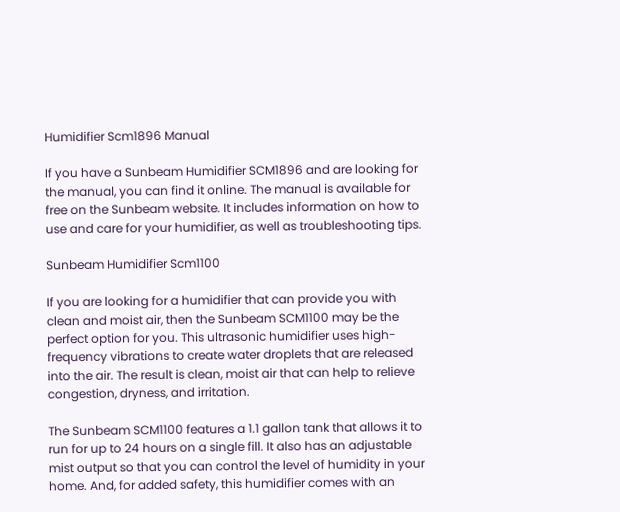Humidifier Scm1896 Manual

If you have a Sunbeam Humidifier SCM1896 and are looking for the manual, you can find it online. The manual is available for free on the Sunbeam website. It includes information on how to use and care for your humidifier, as well as troubleshooting tips.

Sunbeam Humidifier Scm1100

If you are looking for a humidifier that can provide you with clean and moist air, then the Sunbeam SCM1100 may be the perfect option for you. This ultrasonic humidifier uses high-frequency vibrations to create water droplets that are released into the air. The result is clean, moist air that can help to relieve congestion, dryness, and irritation.

The Sunbeam SCM1100 features a 1.1 gallon tank that allows it to run for up to 24 hours on a single fill. It also has an adjustable mist output so that you can control the level of humidity in your home. And, for added safety, this humidifier comes with an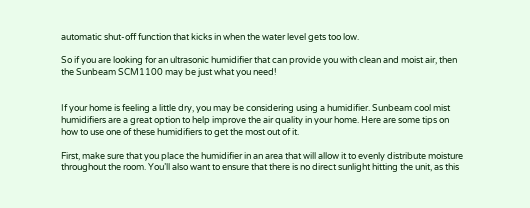automatic shut-off function that kicks in when the water level gets too low.

So if you are looking for an ultrasonic humidifier that can provide you with clean and moist air, then the Sunbeam SCM1100 may be just what you need!


If your home is feeling a little dry, you may be considering using a humidifier. Sunbeam cool mist humidifiers are a great option to help improve the air quality in your home. Here are some tips on how to use one of these humidifiers to get the most out of it.

First, make sure that you place the humidifier in an area that will allow it to evenly distribute moisture throughout the room. You’ll also want to ensure that there is no direct sunlight hitting the unit, as this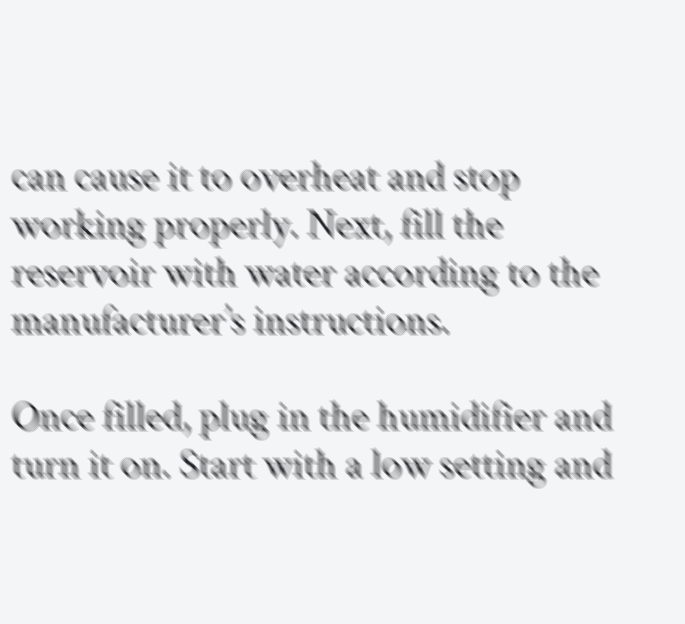can cause it to overheat and stop working properly. Next, fill the reservoir with water according to the manufacturer’s instructions.

Once filled, plug in the humidifier and turn it on. Start with a low setting and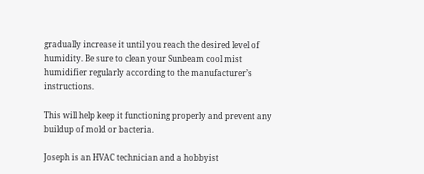gradually increase it until you reach the desired level of humidity. Be sure to clean your Sunbeam cool mist humidifier regularly according to the manufacturer’s instructions.

This will help keep it functioning properly and prevent any buildup of mold or bacteria.

Joseph is an HVAC technician and a hobbyist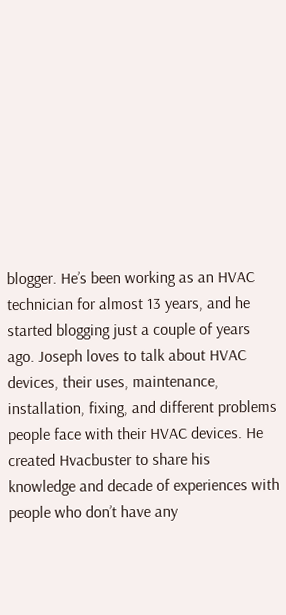blogger. He’s been working as an HVAC technician for almost 13 years, and he started blogging just a couple of years ago. Joseph loves to talk about HVAC devices, their uses, maintenance, installation, fixing, and different problems people face with their HVAC devices. He created Hvacbuster to share his knowledge and decade of experiences with people who don’t have any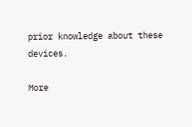prior knowledge about these devices.

More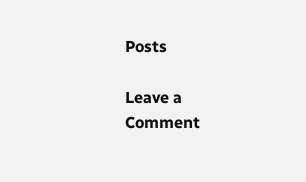Posts

Leave a Comment